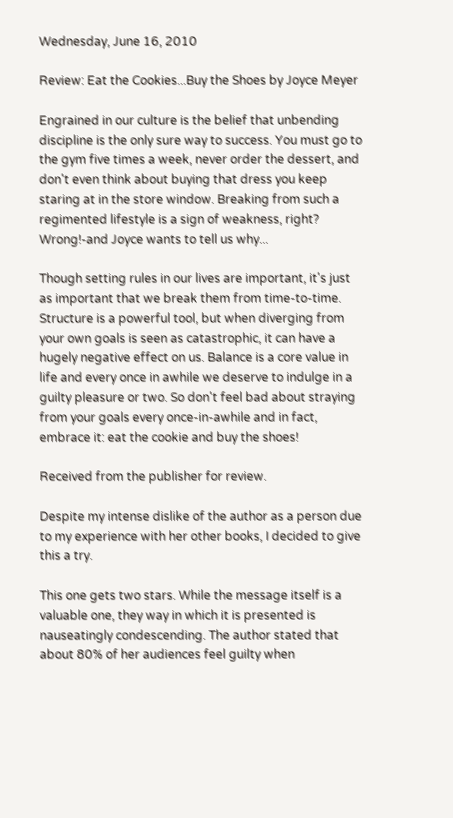Wednesday, June 16, 2010

Review: Eat the Cookies...Buy the Shoes by Joyce Meyer

Engrained in our culture is the belief that unbending discipline is the only sure way to success. You must go to the gym five times a week, never order the dessert, and don't even think about buying that dress you keep staring at in the store window. Breaking from such a regimented lifestyle is a sign of weakness, right? Wrong!-and Joyce wants to tell us why...

Though setting rules in our lives are important, it's just as important that we break them from time-to-time. Structure is a powerful tool, but when diverging from your own goals is seen as catastrophic, it can have a hugely negative effect on us. Balance is a core value in life and every once in awhile we deserve to indulge in a guilty pleasure or two. So don't feel bad about straying from your goals every once-in-awhile and in fact, embrace it: eat the cookie and buy the shoes!

Received from the publisher for review.

Despite my intense dislike of the author as a person due to my experience with her other books, I decided to give this a try.

This one gets two stars. While the message itself is a valuable one, they way in which it is presented is nauseatingly condescending. The author stated that about 80% of her audiences feel guilty when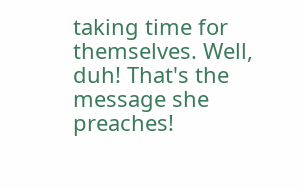taking time for themselves. Well, duh! That's the message she preaches!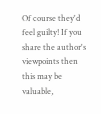Of course they'd feel guilty! If you share the author's viewpoints then this may be valuable,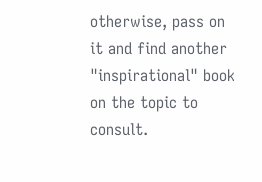otherwise, pass on it and find another "inspirational" book on the topic to consult.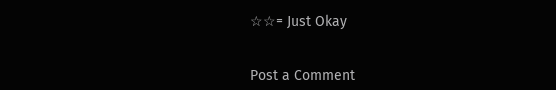☆☆= Just Okay


Post a Comment